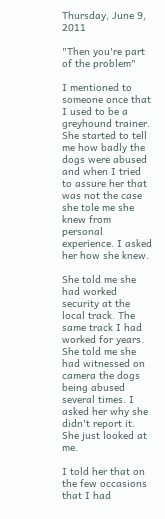Thursday, June 9, 2011

"Then you're part of the problem"

I mentioned to someone once that I used to be a greyhound trainer. She started to tell me how badly the dogs were abused and when I tried to assure her that was not the case she tole me she knew from personal experience. I asked her how she knew.

She told me she had worked security at the local track. The same track I had worked for years. She told me she had witnessed on camera the dogs being abused several times. I asked her why she didn't report it. She just looked at me.

I told her that on the few occasions that I had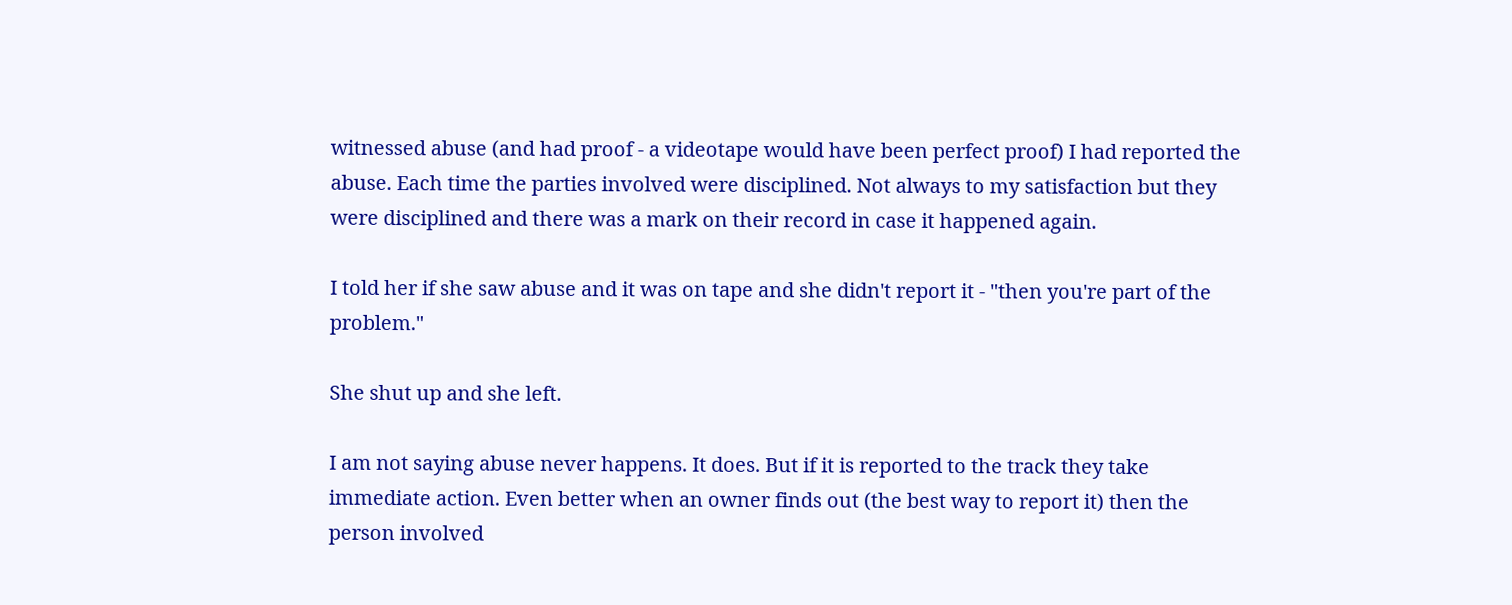witnessed abuse (and had proof - a videotape would have been perfect proof) I had reported the abuse. Each time the parties involved were disciplined. Not always to my satisfaction but they were disciplined and there was a mark on their record in case it happened again.

I told her if she saw abuse and it was on tape and she didn't report it - "then you're part of the problem."

She shut up and she left.

I am not saying abuse never happens. It does. But if it is reported to the track they take immediate action. Even better when an owner finds out (the best way to report it) then the person involved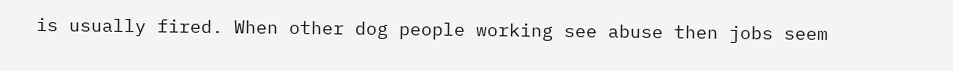is usually fired. When other dog people working see abuse then jobs seem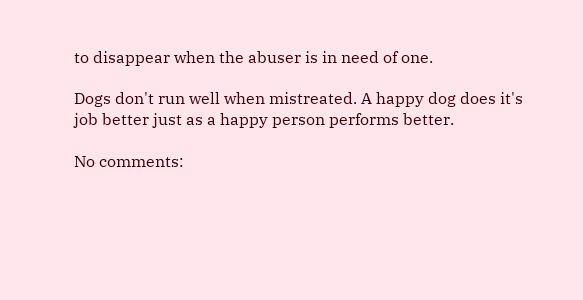to disappear when the abuser is in need of one.

Dogs don't run well when mistreated. A happy dog does it's job better just as a happy person performs better.

No comments: